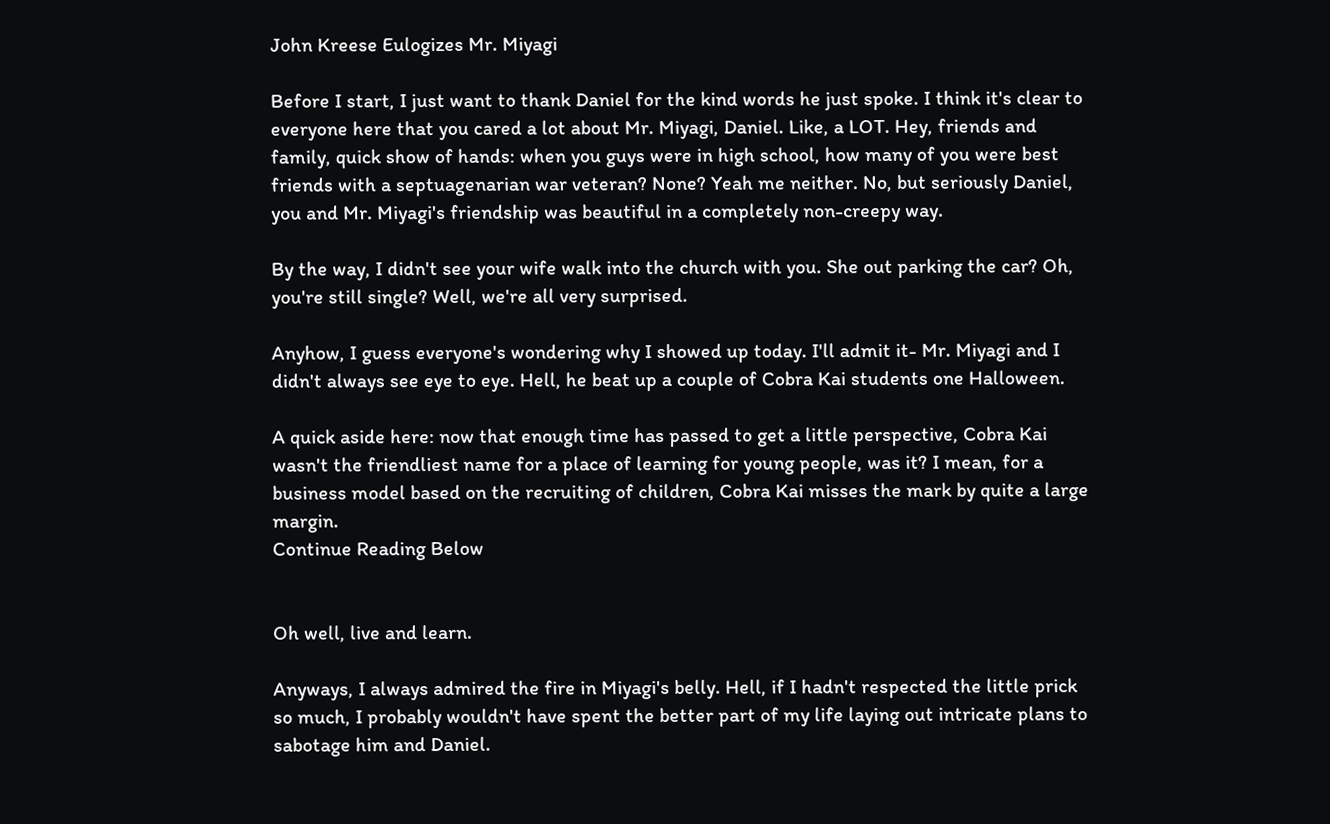John Kreese Eulogizes Mr. Miyagi

Before I start, I just want to thank Daniel for the kind words he just spoke. I think it's clear to everyone here that you cared a lot about Mr. Miyagi, Daniel. Like, a LOT. Hey, friends and family, quick show of hands: when you guys were in high school, how many of you were best friends with a septuagenarian war veteran? None? Yeah me neither. No, but seriously Daniel, you and Mr. Miyagi's friendship was beautiful in a completely non-creepy way.

By the way, I didn't see your wife walk into the church with you. She out parking the car? Oh, you're still single? Well, we're all very surprised.

Anyhow, I guess everyone's wondering why I showed up today. I'll admit it- Mr. Miyagi and I didn't always see eye to eye. Hell, he beat up a couple of Cobra Kai students one Halloween.

A quick aside here: now that enough time has passed to get a little perspective, Cobra Kai wasn't the friendliest name for a place of learning for young people, was it? I mean, for a business model based on the recruiting of children, Cobra Kai misses the mark by quite a large margin.
Continue Reading Below


Oh well, live and learn.

Anyways, I always admired the fire in Miyagi's belly. Hell, if I hadn't respected the little prick so much, I probably wouldn't have spent the better part of my life laying out intricate plans to sabotage him and Daniel.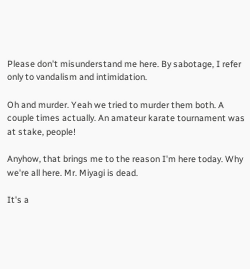Please don't misunderstand me here. By sabotage, I refer only to vandalism and intimidation.

Oh and murder. Yeah we tried to murder them both. A couple times actually. An amateur karate tournament was at stake, people!

Anyhow, that brings me to the reason I'm here today. Why we're all here. Mr. Miyagi is dead.

It's a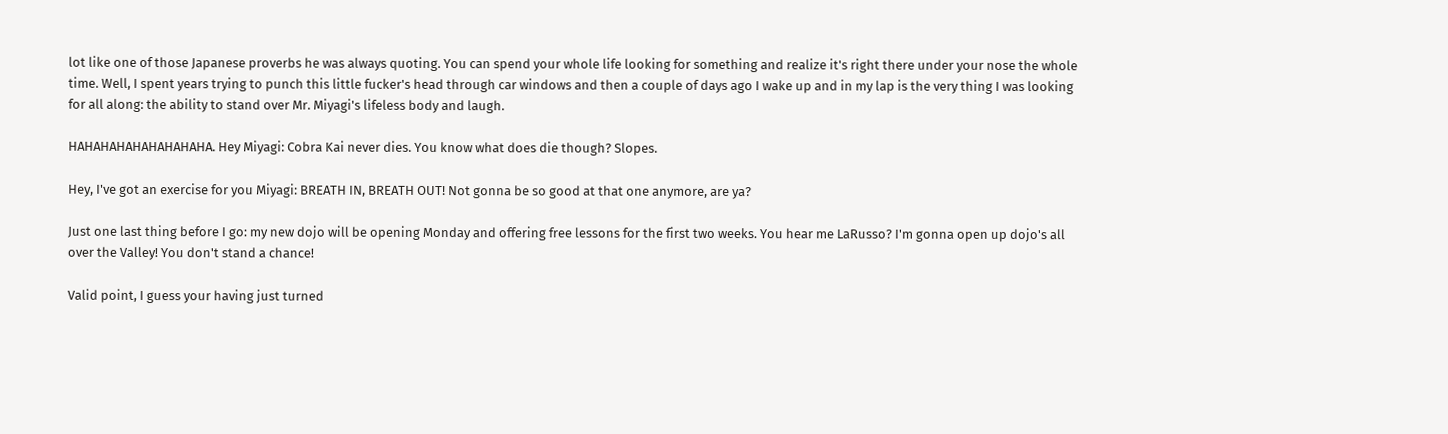lot like one of those Japanese proverbs he was always quoting. You can spend your whole life looking for something and realize it's right there under your nose the whole time. Well, I spent years trying to punch this little fucker's head through car windows and then a couple of days ago I wake up and in my lap is the very thing I was looking for all along: the ability to stand over Mr. Miyagi's lifeless body and laugh.

HAHAHAHAHAHAHAHAHA. Hey Miyagi: Cobra Kai never dies. You know what does die though? Slopes.

Hey, I've got an exercise for you Miyagi: BREATH IN, BREATH OUT! Not gonna be so good at that one anymore, are ya?

Just one last thing before I go: my new dojo will be opening Monday and offering free lessons for the first two weeks. You hear me LaRusso? I'm gonna open up dojo's all over the Valley! You don't stand a chance!

Valid point, I guess your having just turned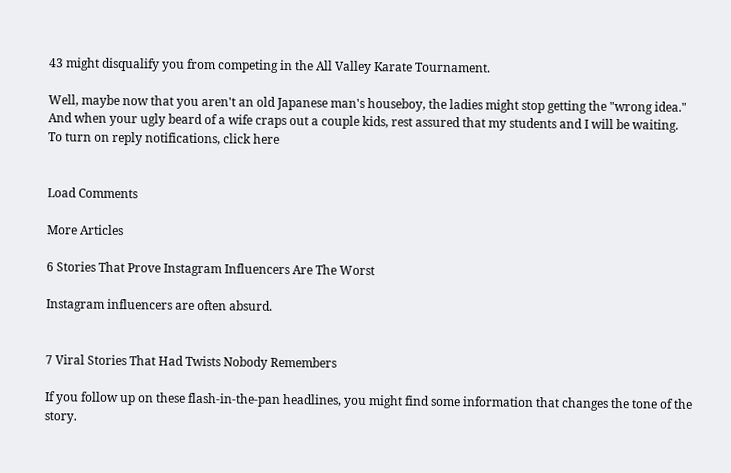43 might disqualify you from competing in the All Valley Karate Tournament.

Well, maybe now that you aren't an old Japanese man's houseboy, the ladies might stop getting the "wrong idea." And when your ugly beard of a wife craps out a couple kids, rest assured that my students and I will be waiting.
To turn on reply notifications, click here


Load Comments

More Articles

6 Stories That Prove Instagram Influencers Are The Worst

Instagram influencers are often absurd.


7 Viral Stories That Had Twists Nobody Remembers

If you follow up on these flash-in-the-pan headlines, you might find some information that changes the tone of the story.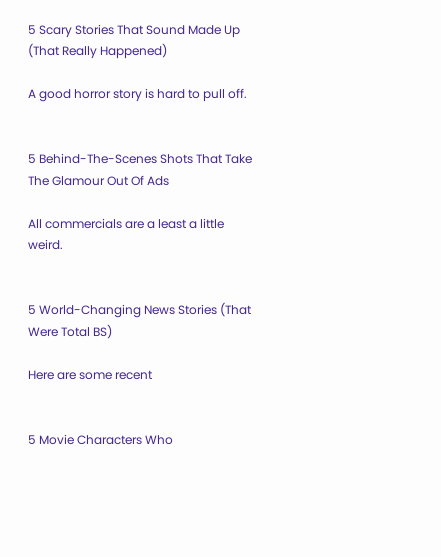5 Scary Stories That Sound Made Up (That Really Happened)

A good horror story is hard to pull off.


5 Behind-The-Scenes Shots That Take The Glamour Out Of Ads

All commercials are a least a little weird.


5 World-Changing News Stories (That Were Total BS)

Here are some recent


5 Movie Characters Who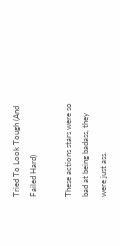Tried To Look Tough (And Failed Hard)

These actions stars were so bad at being badass, they were just ass.